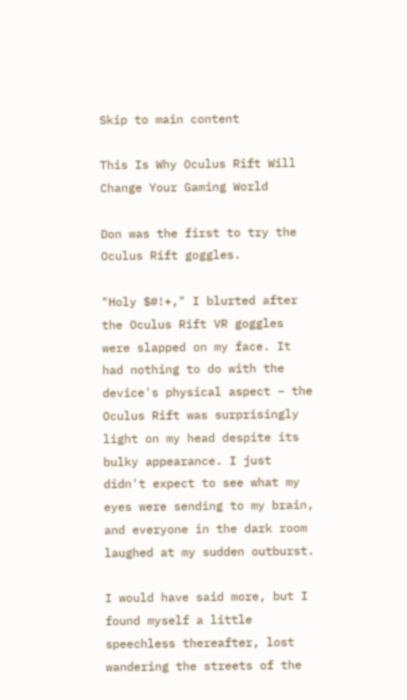Skip to main content

This Is Why Oculus Rift Will Change Your Gaming World

Don was the first to try the Oculus Rift goggles.

"Holy $#!+," I blurted after the Oculus Rift VR goggles were slapped on my face. It had nothing to do with the device's physical aspect – the Oculus Rift was surprisingly light on my head despite its bulky appearance. I just didn't expect to see what my eyes were sending to my brain, and everyone in the dark room laughed at my sudden outburst.

I would have said more, but I found myself a little speechless thereafter, lost wandering the streets of the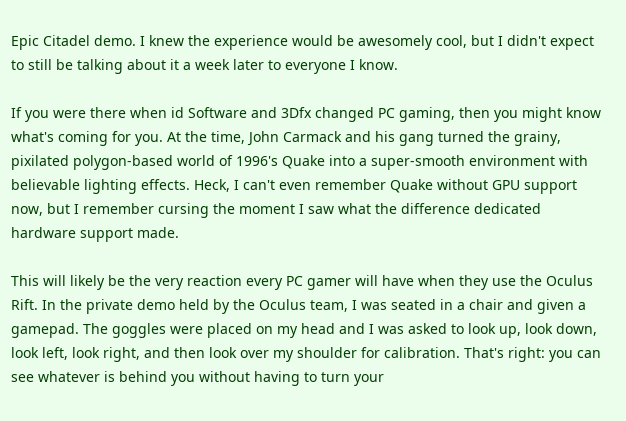Epic Citadel demo. I knew the experience would be awesomely cool, but I didn't expect to still be talking about it a week later to everyone I know.

If you were there when id Software and 3Dfx changed PC gaming, then you might know what's coming for you. At the time, John Carmack and his gang turned the grainy, pixilated polygon-based world of 1996's Quake into a super-smooth environment with believable lighting effects. Heck, I can't even remember Quake without GPU support now, but I remember cursing the moment I saw what the difference dedicated hardware support made.

This will likely be the very reaction every PC gamer will have when they use the Oculus Rift. In the private demo held by the Oculus team, I was seated in a chair and given a gamepad. The goggles were placed on my head and I was asked to look up, look down, look left, look right, and then look over my shoulder for calibration. That's right: you can see whatever is behind you without having to turn your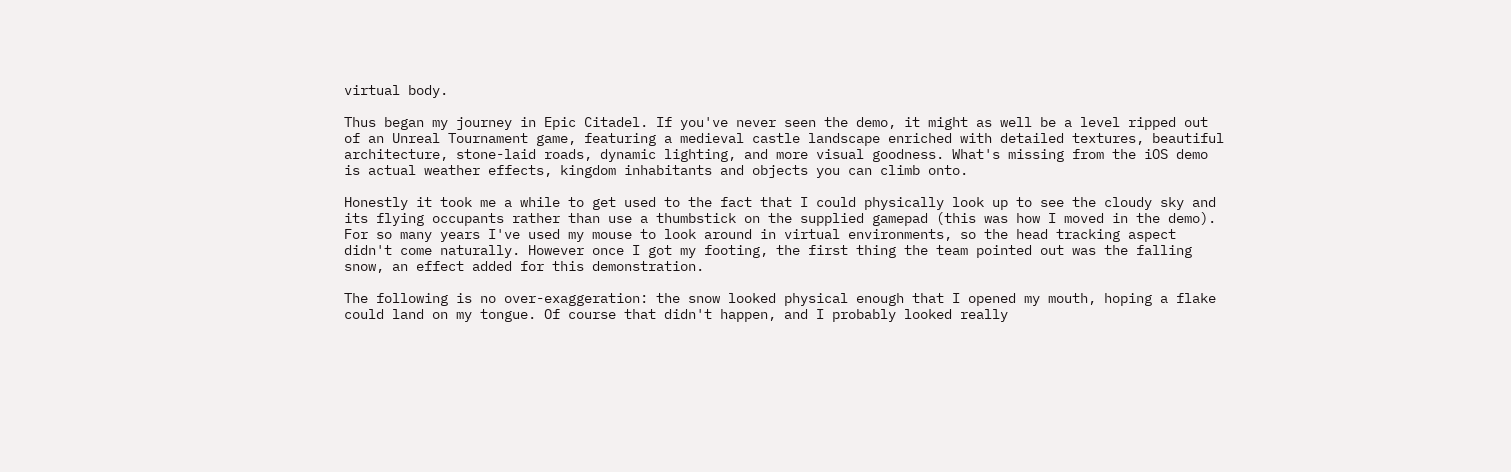virtual body.

Thus began my journey in Epic Citadel. If you've never seen the demo, it might as well be a level ripped out of an Unreal Tournament game, featuring a medieval castle landscape enriched with detailed textures, beautiful architecture, stone-laid roads, dynamic lighting, and more visual goodness. What's missing from the iOS demo is actual weather effects, kingdom inhabitants and objects you can climb onto.

Honestly it took me a while to get used to the fact that I could physically look up to see the cloudy sky and its flying occupants rather than use a thumbstick on the supplied gamepad (this was how I moved in the demo). For so many years I've used my mouse to look around in virtual environments, so the head tracking aspect didn't come naturally. However once I got my footing, the first thing the team pointed out was the falling snow, an effect added for this demonstration.

The following is no over-exaggeration: the snow looked physical enough that I opened my mouth, hoping a flake could land on my tongue. Of course that didn't happen, and I probably looked really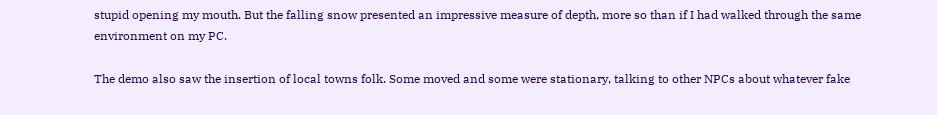stupid opening my mouth. But the falling snow presented an impressive measure of depth, more so than if I had walked through the same environment on my PC.

The demo also saw the insertion of local towns folk. Some moved and some were stationary, talking to other NPCs about whatever fake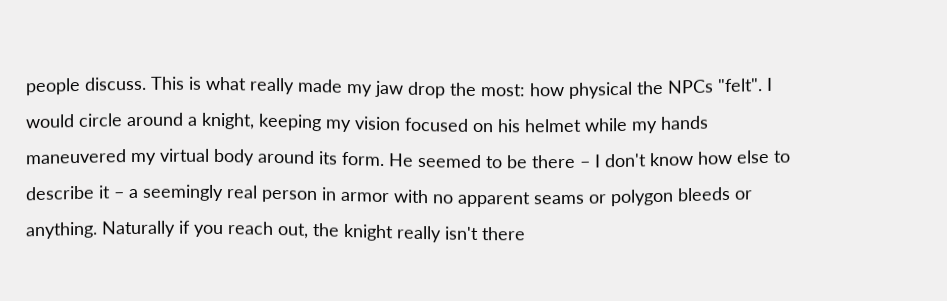people discuss. This is what really made my jaw drop the most: how physical the NPCs "felt". I would circle around a knight, keeping my vision focused on his helmet while my hands maneuvered my virtual body around its form. He seemed to be there – I don't know how else to describe it – a seemingly real person in armor with no apparent seams or polygon bleeds or anything. Naturally if you reach out, the knight really isn't there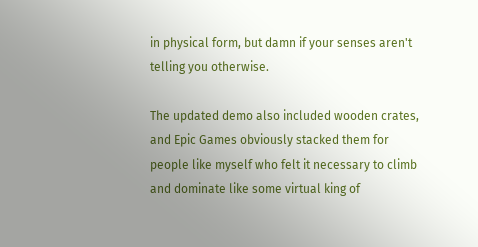in physical form, but damn if your senses aren't telling you otherwise.

The updated demo also included wooden crates, and Epic Games obviously stacked them for people like myself who felt it necessary to climb and dominate like some virtual king of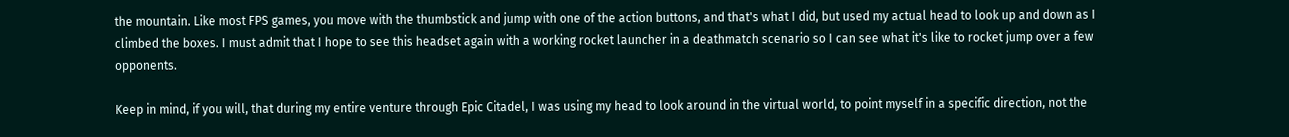the mountain. Like most FPS games, you move with the thumbstick and jump with one of the action buttons, and that's what I did, but used my actual head to look up and down as I climbed the boxes. I must admit that I hope to see this headset again with a working rocket launcher in a deathmatch scenario so I can see what it's like to rocket jump over a few opponents.

Keep in mind, if you will, that during my entire venture through Epic Citadel, I was using my head to look around in the virtual world, to point myself in a specific direction, not the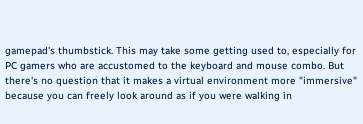gamepad's thumbstick. This may take some getting used to, especially for PC gamers who are accustomed to the keyboard and mouse combo. But there's no question that it makes a virtual environment more "immersive" because you can freely look around as if you were walking in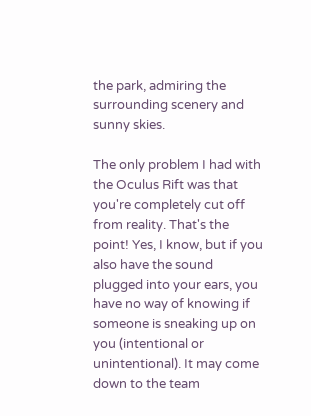the park, admiring the surrounding scenery and sunny skies.

The only problem I had with the Oculus Rift was that you're completely cut off from reality. That's the point! Yes, I know, but if you also have the sound plugged into your ears, you have no way of knowing if someone is sneaking up on you (intentional or unintentional). It may come down to the team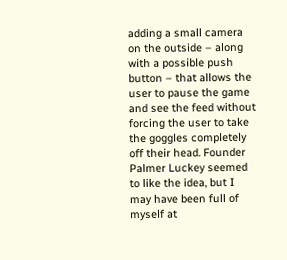adding a small camera on the outside – along with a possible push button – that allows the user to pause the game and see the feed without forcing the user to take the goggles completely off their head. Founder Palmer Luckey seemed to like the idea, but I may have been full of myself at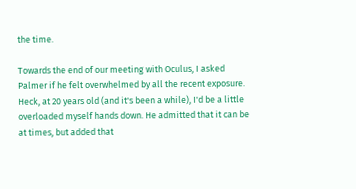the time.

Towards the end of our meeting with Oculus, I asked Palmer if he felt overwhelmed by all the recent exposure. Heck, at 20 years old (and it's been a while), I'd be a little overloaded myself hands down. He admitted that it can be at times, but added that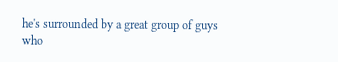he's surrounded by a great group of guys who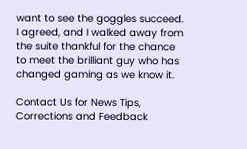want to see the goggles succeed. I agreed, and I walked away from the suite thankful for the chance to meet the brilliant guy who has changed gaming as we know it.

Contact Us for News Tips, Corrections and Feedback